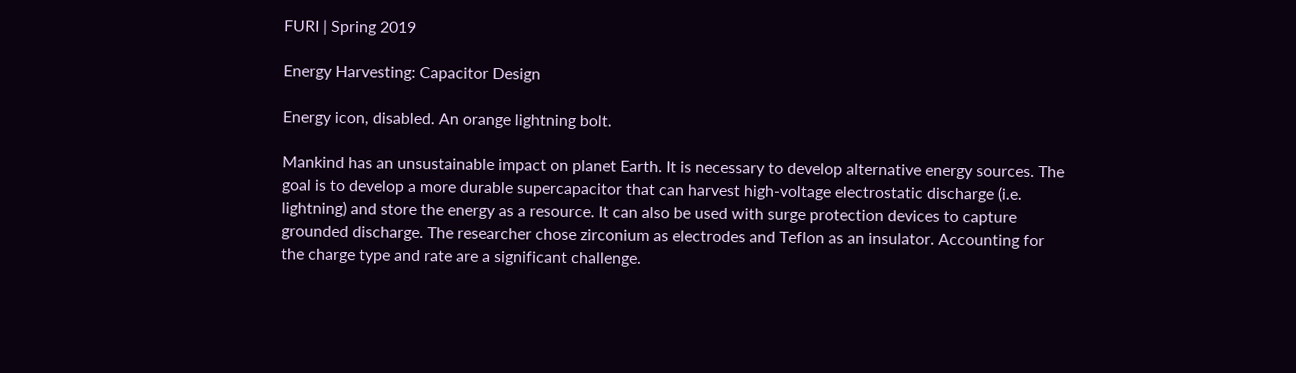FURI | Spring 2019

Energy Harvesting: Capacitor Design

Energy icon, disabled. An orange lightning bolt.

Mankind has an unsustainable impact on planet Earth. It is necessary to develop alternative energy sources. The goal is to develop a more durable supercapacitor that can harvest high-voltage electrostatic discharge (i.e. lightning) and store the energy as a resource. It can also be used with surge protection devices to capture grounded discharge. The researcher chose zirconium as electrodes and Teflon as an insulator. Accounting for the charge type and rate are a significant challenge.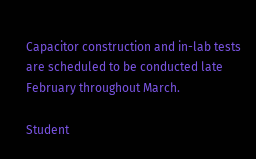Capacitor construction and in-lab tests are scheduled to be conducted late February throughout March.

Student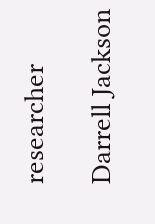researcher

Darrell Jackson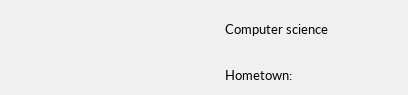Computer science

Hometown: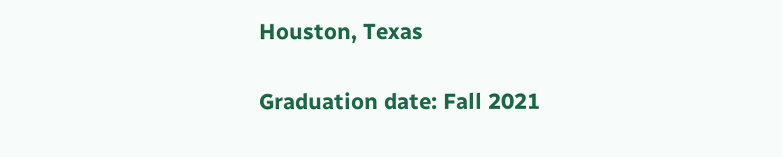Houston, Texas

Graduation date: Fall 2021